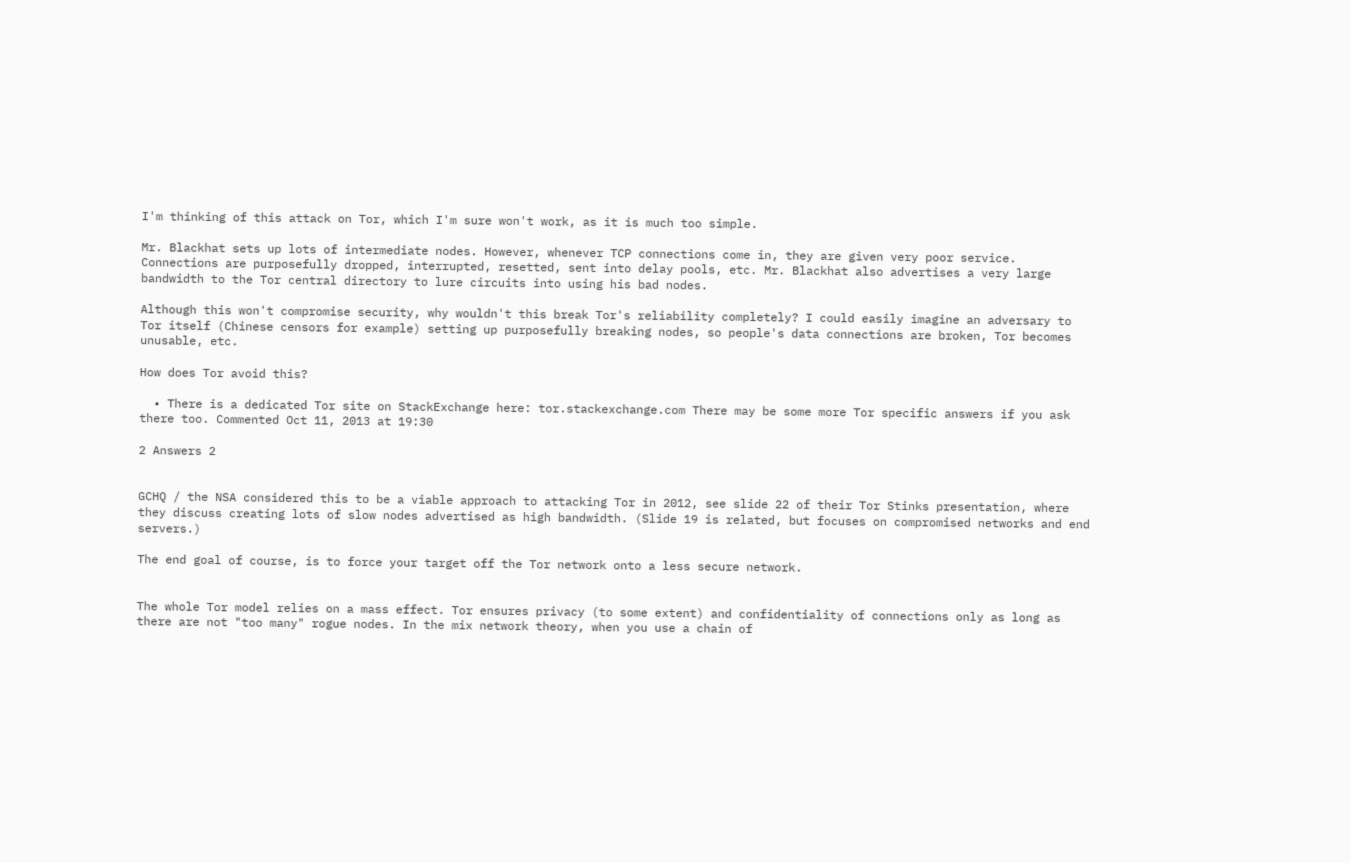I'm thinking of this attack on Tor, which I'm sure won't work, as it is much too simple.

Mr. Blackhat sets up lots of intermediate nodes. However, whenever TCP connections come in, they are given very poor service. Connections are purposefully dropped, interrupted, resetted, sent into delay pools, etc. Mr. Blackhat also advertises a very large bandwidth to the Tor central directory to lure circuits into using his bad nodes.

Although this won't compromise security, why wouldn't this break Tor's reliability completely? I could easily imagine an adversary to Tor itself (Chinese censors for example) setting up purposefully breaking nodes, so people's data connections are broken, Tor becomes unusable, etc.

How does Tor avoid this?

  • There is a dedicated Tor site on StackExchange here: tor.stackexchange.com There may be some more Tor specific answers if you ask there too. Commented Oct 11, 2013 at 19:30

2 Answers 2


GCHQ / the NSA considered this to be a viable approach to attacking Tor in 2012, see slide 22 of their Tor Stinks presentation, where they discuss creating lots of slow nodes advertised as high bandwidth. (Slide 19 is related, but focuses on compromised networks and end servers.)

The end goal of course, is to force your target off the Tor network onto a less secure network.


The whole Tor model relies on a mass effect. Tor ensures privacy (to some extent) and confidentiality of connections only as long as there are not "too many" rogue nodes. In the mix network theory, when you use a chain of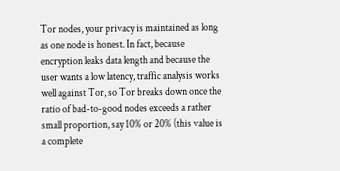Tor nodes, your privacy is maintained as long as one node is honest. In fact, because encryption leaks data length and because the user wants a low latency, traffic analysis works well against Tor, so Tor breaks down once the ratio of bad-to-good nodes exceeds a rather small proportion, say 10% or 20% (this value is a complete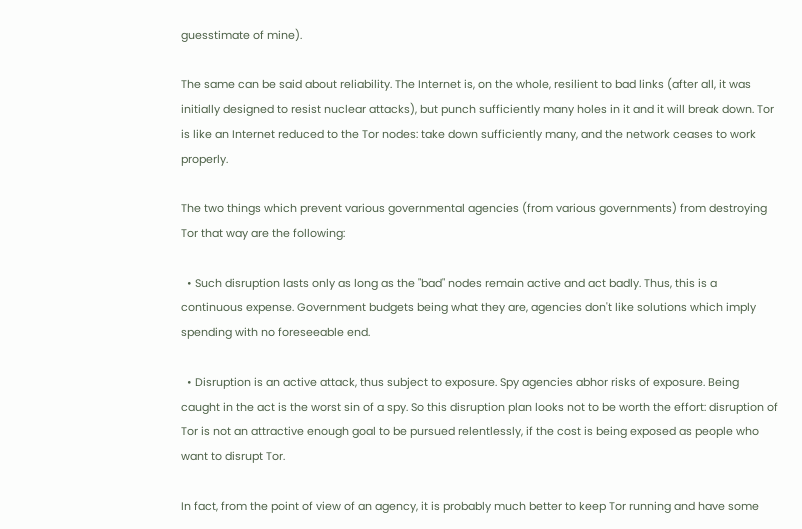guesstimate of mine).

The same can be said about reliability. The Internet is, on the whole, resilient to bad links (after all, it was initially designed to resist nuclear attacks), but punch sufficiently many holes in it and it will break down. Tor is like an Internet reduced to the Tor nodes: take down sufficiently many, and the network ceases to work properly.

The two things which prevent various governmental agencies (from various governments) from destroying Tor that way are the following:

  • Such disruption lasts only as long as the "bad" nodes remain active and act badly. Thus, this is a continuous expense. Government budgets being what they are, agencies don't like solutions which imply spending with no foreseeable end.

  • Disruption is an active attack, thus subject to exposure. Spy agencies abhor risks of exposure. Being caught in the act is the worst sin of a spy. So this disruption plan looks not to be worth the effort: disruption of Tor is not an attractive enough goal to be pursued relentlessly, if the cost is being exposed as people who want to disrupt Tor.

In fact, from the point of view of an agency, it is probably much better to keep Tor running and have some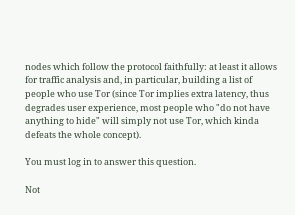nodes which follow the protocol faithfully: at least it allows for traffic analysis and, in particular, building a list of people who use Tor (since Tor implies extra latency, thus degrades user experience, most people who "do not have anything to hide" will simply not use Tor, which kinda defeats the whole concept).

You must log in to answer this question.

Not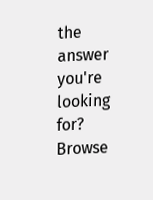the answer you're looking for? Browse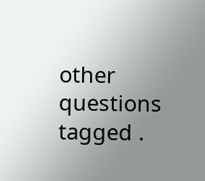other questions tagged .